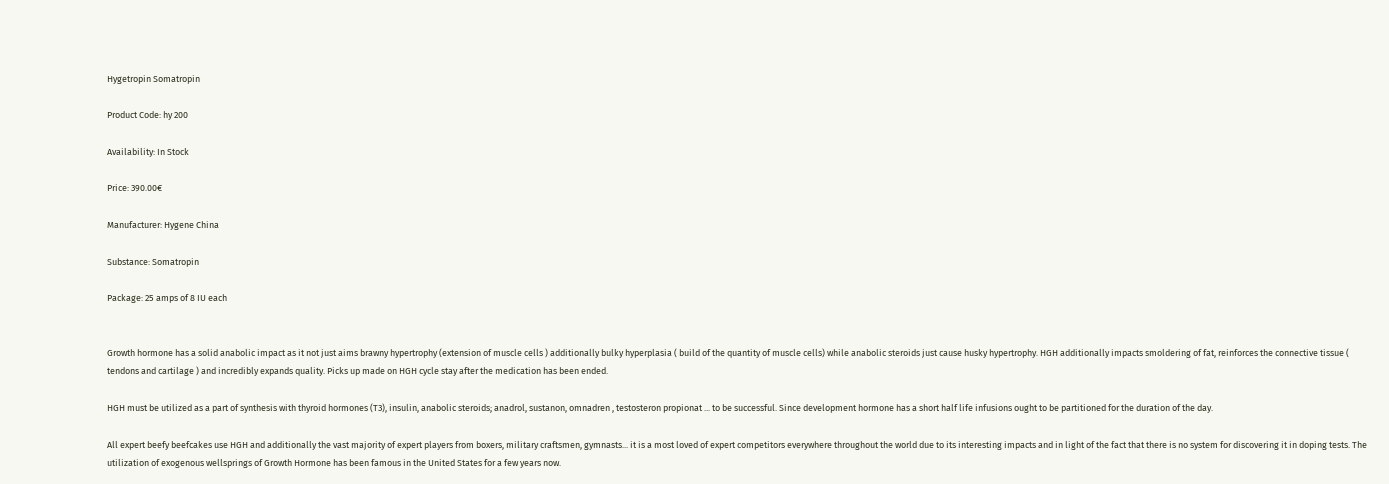Hygetropin Somatropin

Product Code: hy 200

Availability: In Stock

Price: 390.00€

Manufacturer: Hygene China

Substance: Somatropin

Package: 25 amps of 8 IU each


Growth hormone has a solid anabolic impact as it not just aims brawny hypertrophy (extension of muscle cells ) additionally bulky hyperplasia ( build of the quantity of muscle cells) while anabolic steroids just cause husky hypertrophy. HGH additionally impacts smoldering of fat, reinforces the connective tissue ( tendons and cartilage ) and incredibly expands quality. Picks up made on HGH cycle stay after the medication has been ended.

HGH must be utilized as a part of synthesis with thyroid hormones (T3), insulin, anabolic steroids; anadrol, sustanon, omnadren , testosteron propionat ... to be successful. Since development hormone has a short half life infusions ought to be partitioned for the duration of the day.

All expert beefy beefcakes use HGH and additionally the vast majority of expert players from boxers, military craftsmen, gymnasts... it is a most loved of expert competitors everywhere throughout the world due to its interesting impacts and in light of the fact that there is no system for discovering it in doping tests. The utilization of exogenous wellsprings of Growth Hormone has been famous in the United States for a few years now.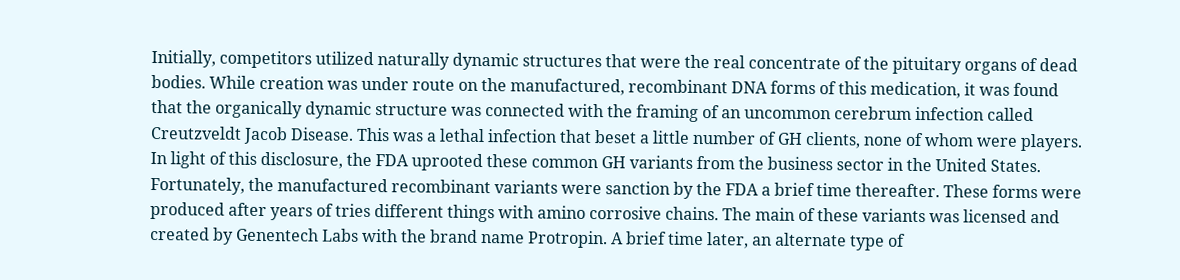Initially, competitors utilized naturally dynamic structures that were the real concentrate of the pituitary organs of dead bodies. While creation was under route on the manufactured, recombinant DNA forms of this medication, it was found that the organically dynamic structure was connected with the framing of an uncommon cerebrum infection called Creutzveldt Jacob Disease. This was a lethal infection that beset a little number of GH clients, none of whom were players. In light of this disclosure, the FDA uprooted these common GH variants from the business sector in the United States. Fortunately, the manufactured recombinant variants were sanction by the FDA a brief time thereafter. These forms were produced after years of tries different things with amino corrosive chains. The main of these variants was licensed and created by Genentech Labs with the brand name Protropin. A brief time later, an alternate type of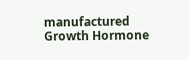manufactured Growth Hormone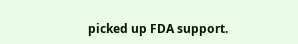picked up FDA support.